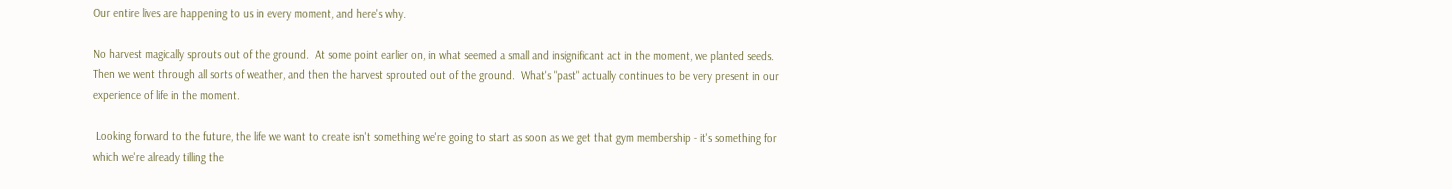Our entire lives are happening to us in every moment, and here's why.

No harvest magically sprouts out of the ground.  At some point earlier on, in what seemed a small and insignificant act in the moment, we planted seeds.  Then we went through all sorts of weather, and then the harvest sprouted out of the ground.  What's "past" actually continues to be very present in our experience of life in the moment.

 Looking forward to the future, the life we want to create isn't something we're going to start as soon as we get that gym membership - it's something for which we're already tilling the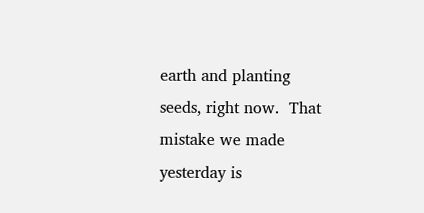earth and planting seeds, right now.  That mistake we made yesterday is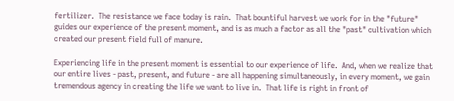fertilizer.  The resistance we face today is rain.  That bountiful harvest we work for in the "future" guides our experience of the present moment, and is as much a factor as all the "past" cultivation which created our present field full of manure.

Experiencing life in the present moment is essential to our experience of life.  And, when we realize that our entire lives - past, present, and future - are all happening simultaneously, in every moment, we gain tremendous agency in creating the life we want to live in.  That life is right in front of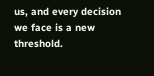us, and every decision we face is a new threshold.